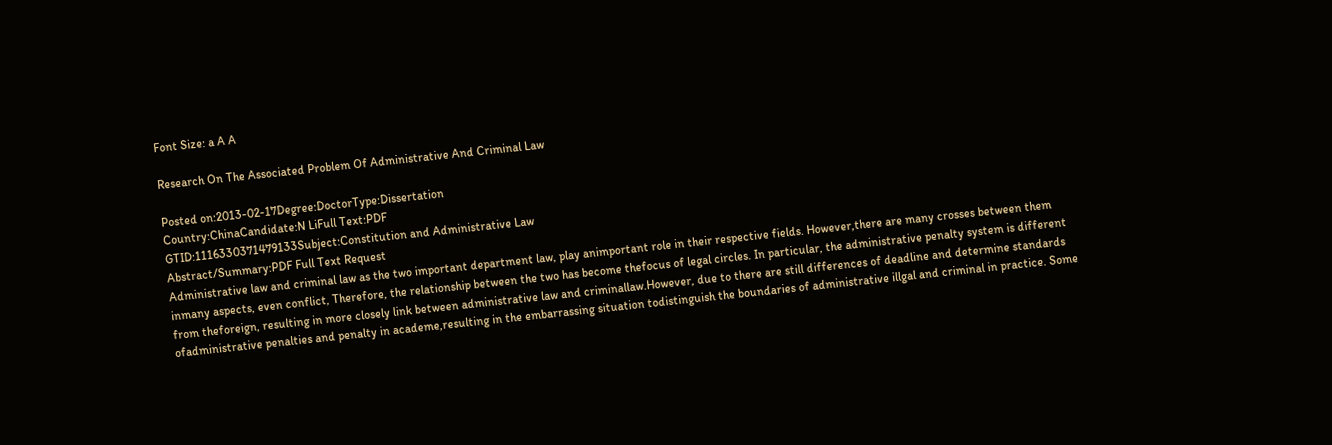Font Size: a A A

Research On The Associated Problem Of Administrative And Criminal Law

Posted on:2013-02-17Degree:DoctorType:Dissertation
Country:ChinaCandidate:N LiFull Text:PDF
GTID:1116330371479133Subject:Constitution and Administrative Law
Abstract/Summary:PDF Full Text Request
Administrative law and criminal law as the two important department law, play animportant role in their respective fields. However,there are many crosses between them inmany aspects, even conflict, Therefore, the relationship between the two has become thefocus of legal circles. In particular, the administrative penalty system is different from theforeign, resulting in more closely link between administrative law and criminallaw.However, due to there are still differences of deadline and determine standards ofadministrative penalties and penalty in academe,resulting in the embarrassing situation todistinguish the boundaries of administrative illgal and criminal in practice. Some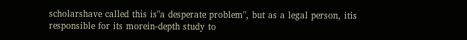scholarshave called this is"a desperate problem", but as a legal person, itis responsible for its morein-depth study to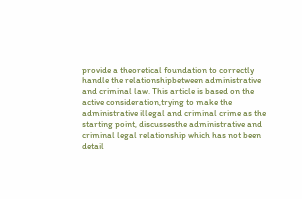provide a theoretical foundation to correctly handle the relationshipbetween administrative and criminal law. This article is based on the active consideration,trying to make the administrative illegal and criminal crime as the starting point, discussesthe administrative and criminal legal relationship which has not been detail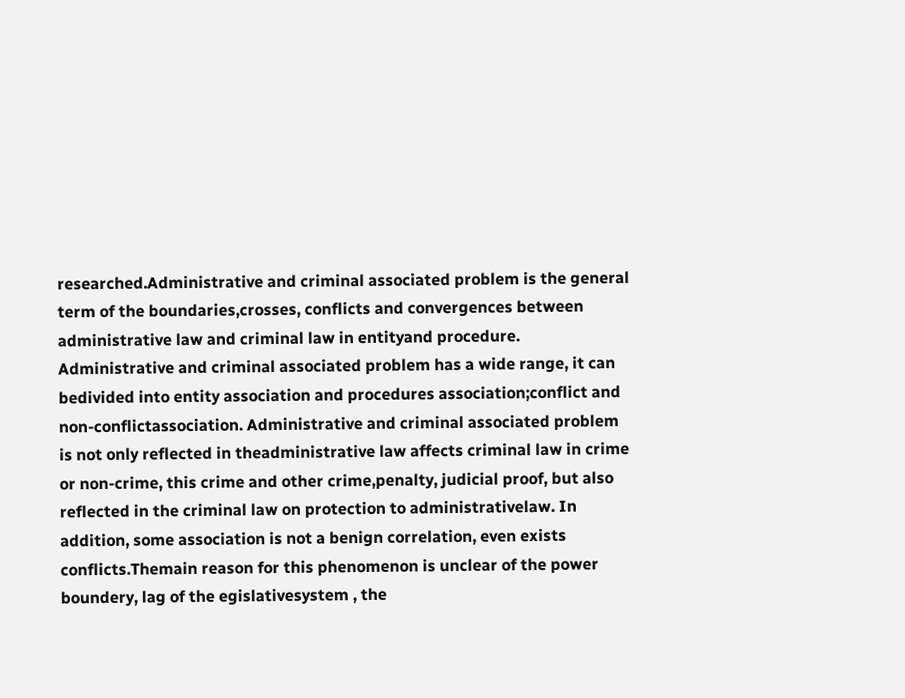researched.Administrative and criminal associated problem is the general term of the boundaries,crosses, conflicts and convergences between administrative law and criminal law in entityand procedure. Administrative and criminal associated problem has a wide range, it can bedivided into entity association and procedures association;conflict and non-conflictassociation. Administrative and criminal associated problem is not only reflected in theadministrative law affects criminal law in crime or non-crime, this crime and other crime,penalty, judicial proof, but also reflected in the criminal law on protection to administrativelaw. In addition, some association is not a benign correlation, even exists conflicts.Themain reason for this phenomenon is unclear of the power boundery, lag of the egislativesystem , the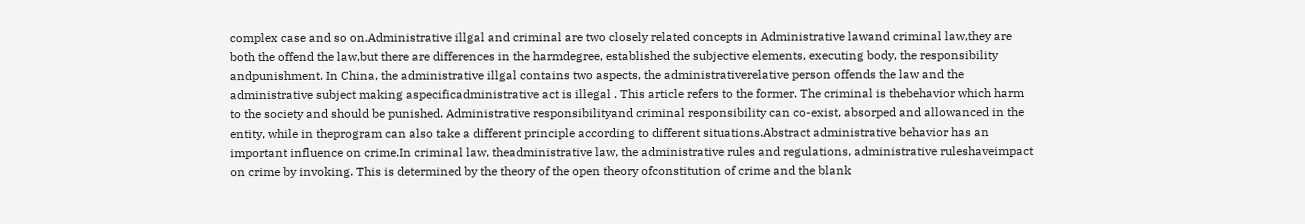complex case and so on.Administrative illgal and criminal are two closely related concepts in Administrative lawand criminal law,they are both the offend the law,but there are differences in the harmdegree, established the subjective elements, executing body, the responsibility andpunishment. In China, the administrative illgal contains two aspects, the administrativerelative person offends the law and the administrative subject making aspecificadministrative act is illegal . This article refers to the former. The criminal is thebehavior which harm to the society and should be punished. Administrative responsibilityand criminal responsibility can co-exist, absorped and allowanced in the entity, while in theprogram can also take a different principle according to different situations.Abstract administrative behavior has an important influence on crime.In criminal law, theadministrative law, the administrative rules and regulations, administrative ruleshaveimpact on crime by invoking. This is determined by the theory of the open theory ofconstitution of crime and the blank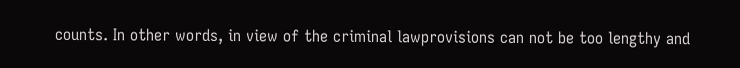counts. In other words, in view of the criminal lawprovisions can not be too lengthy and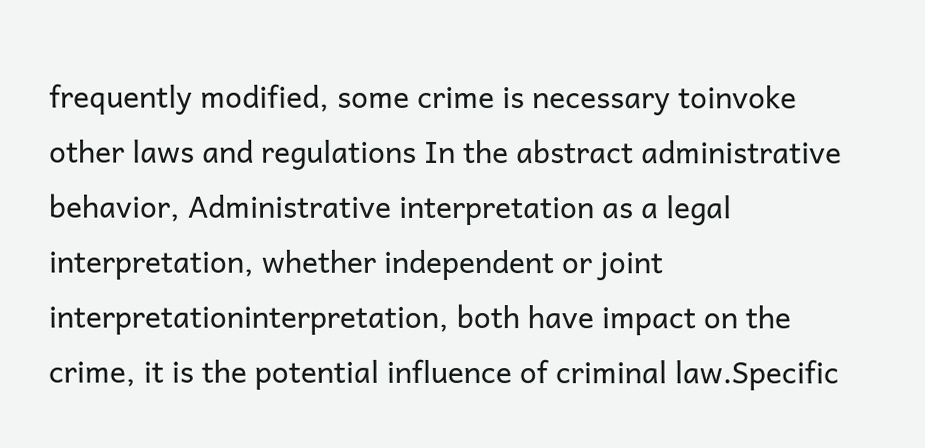frequently modified, some crime is necessary toinvoke other laws and regulations In the abstract administrative behavior, Administrative interpretation as a legal interpretation, whether independent or joint interpretationinterpretation, both have impact on the crime, it is the potential influence of criminal law.Specific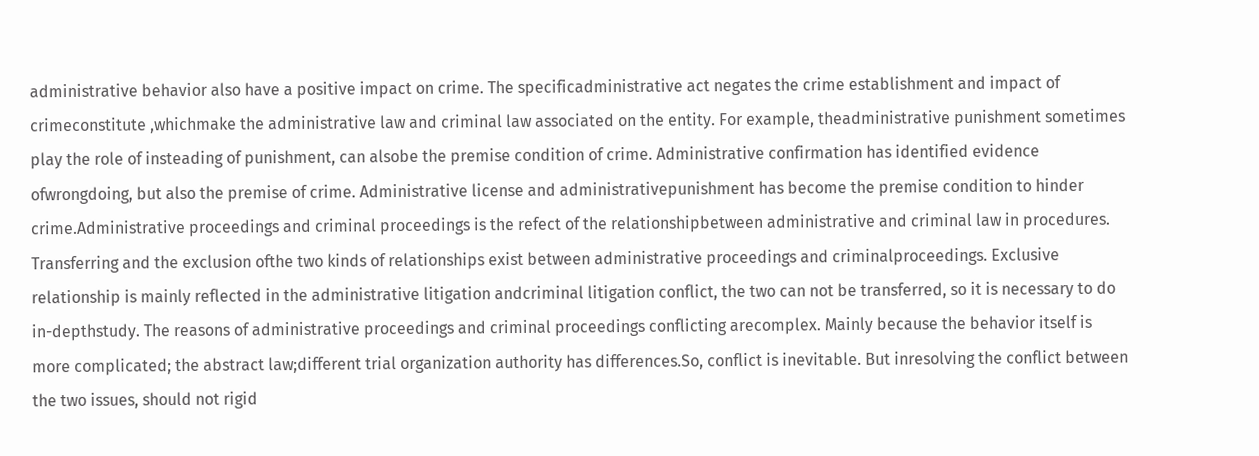administrative behavior also have a positive impact on crime. The specificadministrative act negates the crime establishment and impact of crimeconstitute ,whichmake the administrative law and criminal law associated on the entity. For example, theadministrative punishment sometimes play the role of insteading of punishment, can alsobe the premise condition of crime. Administrative confirmation has identified evidence ofwrongdoing, but also the premise of crime. Administrative license and administrativepunishment has become the premise condition to hinder crime.Administrative proceedings and criminal proceedings is the refect of the relationshipbetween administrative and criminal law in procedures. Transferring and the exclusion ofthe two kinds of relationships exist between administrative proceedings and criminalproceedings. Exclusive relationship is mainly reflected in the administrative litigation andcriminal litigation conflict, the two can not be transferred, so it is necessary to do in-depthstudy. The reasons of administrative proceedings and criminal proceedings conflicting arecomplex. Mainly because the behavior itself is more complicated; the abstract law;different trial organization authority has differences.So, conflict is inevitable. But inresolving the conflict between the two issues, should not rigid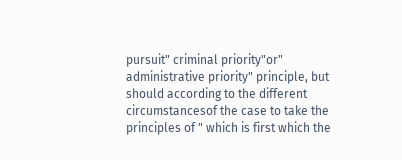pursuit" criminal priority"or" administrative priority" principle, but should according to the different circumstancesof the case to take the principles of " which is first which the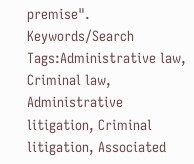premise".
Keywords/Search Tags:Administrative law, Criminal law, Administrative litigation, Criminal litigation, Associated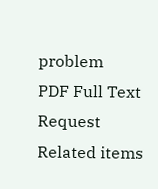problem
PDF Full Text Request
Related items